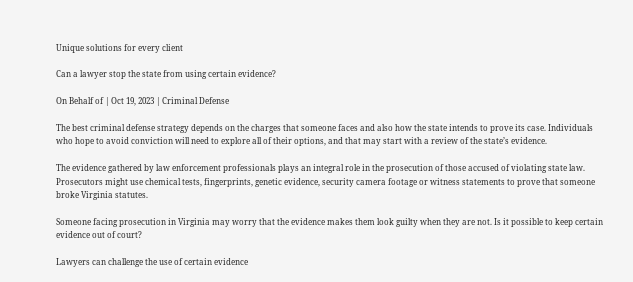Unique solutions for every client

Can a lawyer stop the state from using certain evidence?

On Behalf of | Oct 19, 2023 | Criminal Defense

The best criminal defense strategy depends on the charges that someone faces and also how the state intends to prove its case. Individuals who hope to avoid conviction will need to explore all of their options, and that may start with a review of the state’s evidence.

The evidence gathered by law enforcement professionals plays an integral role in the prosecution of those accused of violating state law. Prosecutors might use chemical tests, fingerprints, genetic evidence, security camera footage or witness statements to prove that someone broke Virginia statutes.

Someone facing prosecution in Virginia may worry that the evidence makes them look guilty when they are not. Is it possible to keep certain evidence out of court?

Lawyers can challenge the use of certain evidence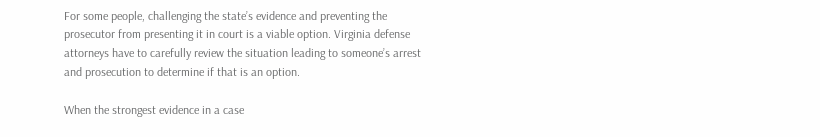For some people, challenging the state’s evidence and preventing the prosecutor from presenting it in court is a viable option. Virginia defense attorneys have to carefully review the situation leading to someone’s arrest and prosecution to determine if that is an option.

When the strongest evidence in a case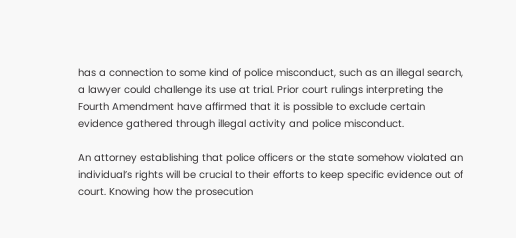has a connection to some kind of police misconduct, such as an illegal search, a lawyer could challenge its use at trial. Prior court rulings interpreting the Fourth Amendment have affirmed that it is possible to exclude certain evidence gathered through illegal activity and police misconduct.

An attorney establishing that police officers or the state somehow violated an individual’s rights will be crucial to their efforts to keep specific evidence out of court. Knowing how the prosecution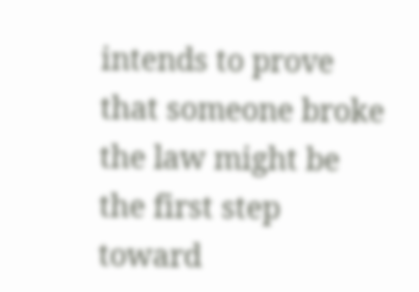intends to prove that someone broke the law might be the first step toward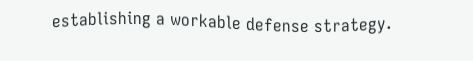establishing a workable defense strategy.